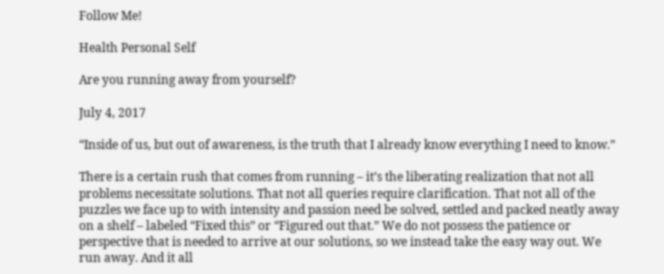Follow Me!

Health Personal Self

Are you running away from yourself?

July 4, 2017

“Inside of us, but out of awareness, is the truth that I already know everything I need to know.”

There is a certain rush that comes from running – it’s the liberating realization that not all problems necessitate solutions. That not all queries require clarification. That not all of the puzzles we face up to with intensity and passion need be solved, settled and packed neatly away on a shelf – labeled “Fixed this” or “Figured out that.” We do not possess the patience or perspective that is needed to arrive at our solutions, so we instead take the easy way out. We run away. And it all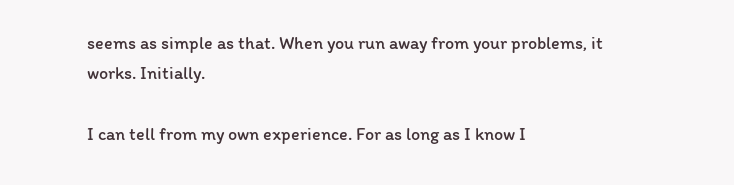seems as simple as that. When you run away from your problems, it works. Initially.

I can tell from my own experience. For as long as I know I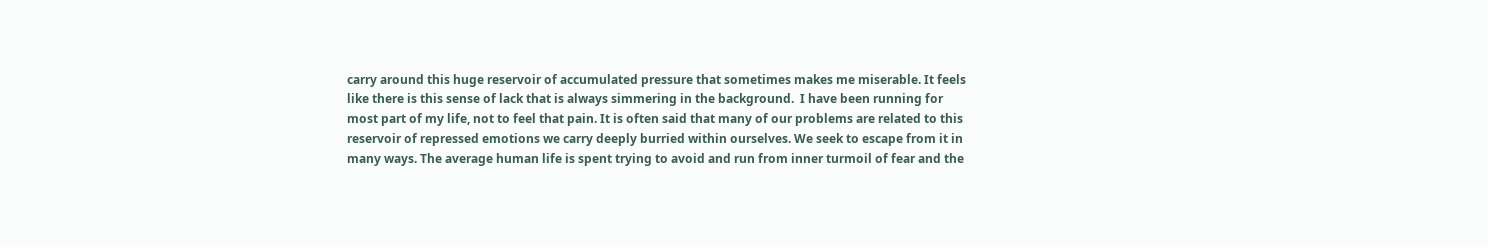carry around this huge reservoir of accumulated pressure that sometimes makes me miserable. It feels like there is this sense of lack that is always simmering in the background.  I have been running for most part of my life, not to feel that pain. It is often said that many of our problems are related to this reservoir of repressed emotions we carry deeply burried within ourselves. We seek to escape from it in many ways. The average human life is spent trying to avoid and run from inner turmoil of fear and the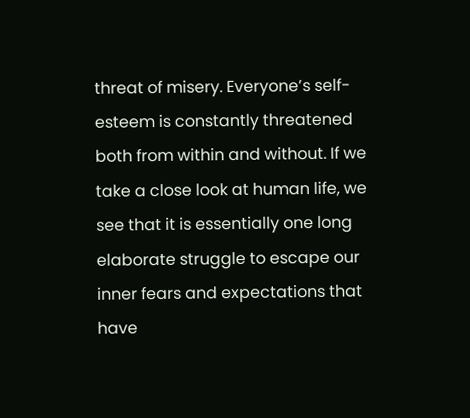threat of misery. Everyone’s self-esteem is constantly threatened both from within and without. If we take a close look at human life, we see that it is essentially one long elaborate struggle to escape our inner fears and expectations that have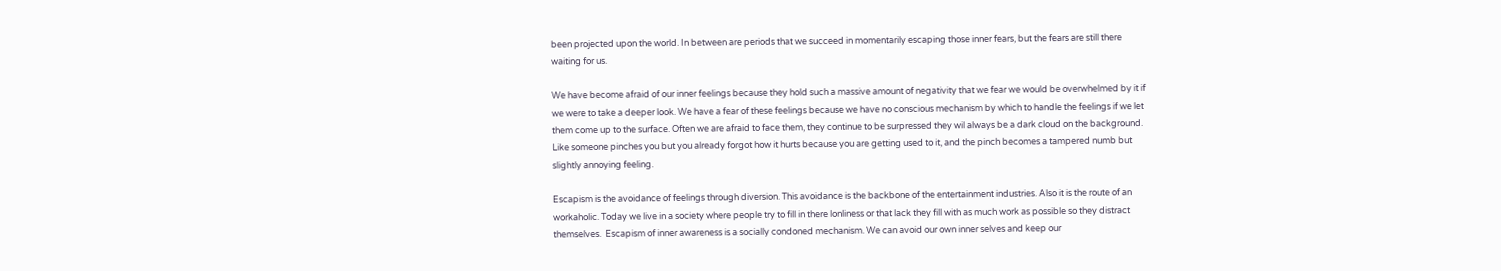been projected upon the world. In between are periods that we succeed in momentarily escaping those inner fears, but the fears are still there waiting for us.

We have become afraid of our inner feelings because they hold such a massive amount of negativity that we fear we would be overwhelmed by it if we were to take a deeper look. We have a fear of these feelings because we have no conscious mechanism by which to handle the feelings if we let them come up to the surface. Often we are afraid to face them, they continue to be surpressed they wil always be a dark cloud on the background. Like someone pinches you but you already forgot how it hurts because you are getting used to it, and the pinch becomes a tampered numb but slightly annoying feeling.

Escapism is the avoidance of feelings through diversion. This avoidance is the backbone of the entertainment industries. Also it is the route of an workaholic. Today we live in a society where people try to fill in there lonliness or that lack they fill with as much work as possible so they distract themselves.  Escapism of inner awareness is a socially condoned mechanism. We can avoid our own inner selves and keep our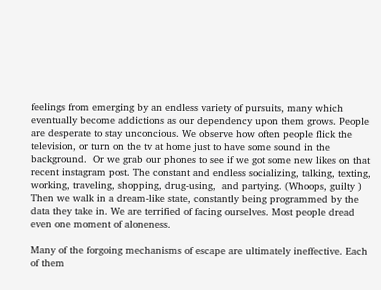feelings from emerging by an endless variety of pursuits, many which eventually become addictions as our dependency upon them grows. People are desperate to stay unconcious. We observe how often people flick the television, or turn on the tv at home just to have some sound in the background.  Or we grab our phones to see if we got some new likes on that recent instagram post. The constant and endless socializing, talking, texting, working, traveling, shopping, drug-using,  and partying. (Whoops, guilty ) Then we walk in a dream-like state, constantly being programmed by the data they take in. We are terrified of facing ourselves. Most people dread even one moment of aloneness.

Many of the forgoing mechanisms of escape are ultimately ineffective. Each of them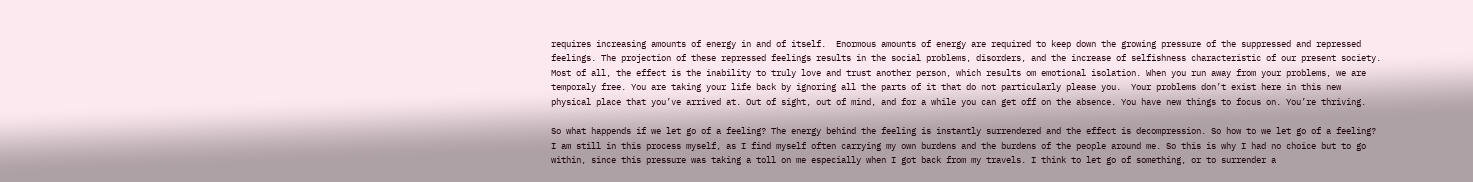requires increasing amounts of energy in and of itself.  Enormous amounts of energy are required to keep down the growing pressure of the suppressed and repressed feelings. The projection of these repressed feelings results in the social problems, disorders, and the increase of selfishness characteristic of our present society. Most of all, the effect is the inability to truly love and trust another person, which results om emotional isolation. When you run away from your problems, we are temporaly free. You are taking your life back by ignoring all the parts of it that do not particularly please you.  Your problems don’t exist here in this new physical place that you’ve arrived at. Out of sight, out of mind, and for a while you can get off on the absence. You have new things to focus on. You’re thriving.

So what happends if we let go of a feeling? The energy behind the feeling is instantly surrendered and the effect is decompression. So how to we let go of a feeling? I am still in this process myself, as I find myself often carrying my own burdens and the burdens of the people around me. So this is why I had no choice but to go within, since this pressure was taking a toll on me especially when I got back from my travels. I think to let go of something, or to surrender a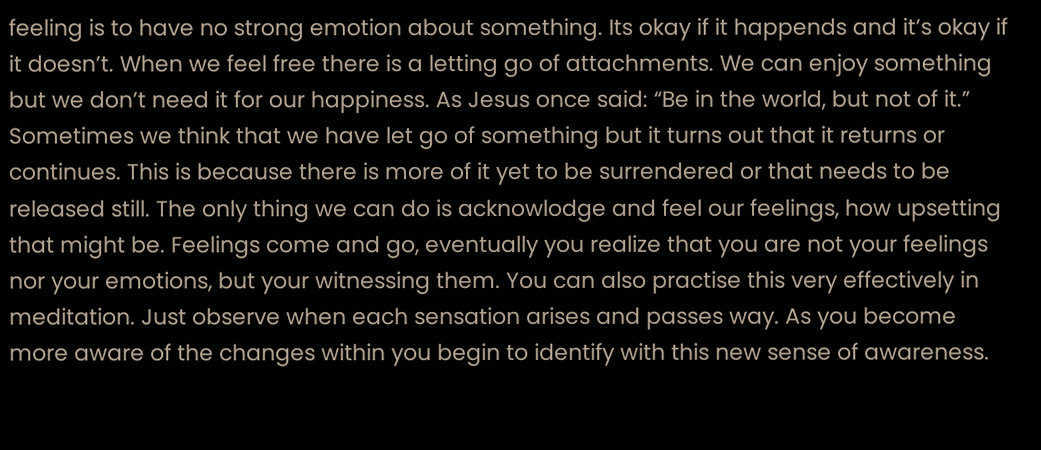feeling is to have no strong emotion about something. Its okay if it happends and it’s okay if it doesn’t. When we feel free there is a letting go of attachments. We can enjoy something but we don’t need it for our happiness. As Jesus once said: “Be in the world, but not of it.”  Sometimes we think that we have let go of something but it turns out that it returns or continues. This is because there is more of it yet to be surrendered or that needs to be released still. The only thing we can do is acknowlodge and feel our feelings, how upsetting that might be. Feelings come and go, eventually you realize that you are not your feelings nor your emotions, but your witnessing them. You can also practise this very effectively in meditation. Just observe when each sensation arises and passes way. As you become more aware of the changes within you begin to identify with this new sense of awareness.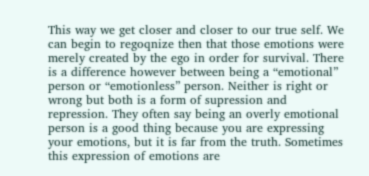This way we get closer and closer to our true self. We can begin to regoqnize then that those emotions were merely created by the ego in order for survival. There is a difference however between being a “emotional” person or “emotionless” person. Neither is right or wrong but both is a form of supression and repression. They often say being an overly emotional person is a good thing because you are expressing your emotions, but it is far from the truth. Sometimes this expression of emotions are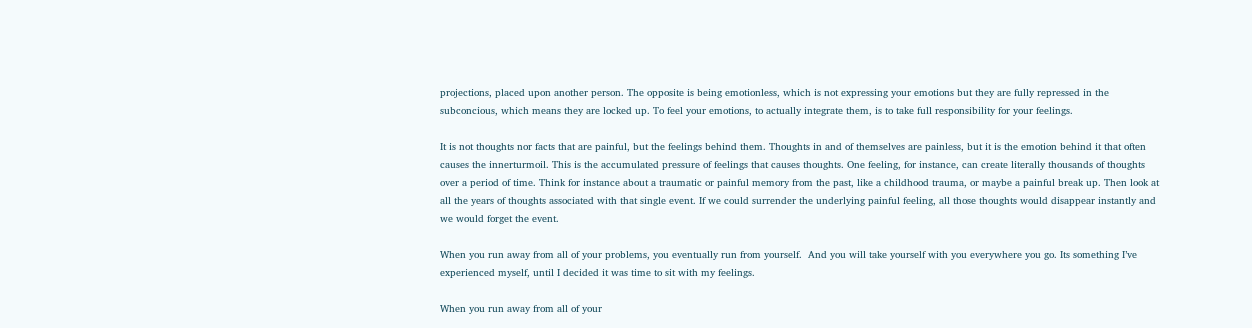projections, placed upon another person. The opposite is being emotionless, which is not expressing your emotions but they are fully repressed in the subconcious, which means they are locked up. To feel your emotions, to actually integrate them, is to take full responsibility for your feelings.

It is not thoughts nor facts that are painful, but the feelings behind them. Thoughts in and of themselves are painless, but it is the emotion behind it that often causes the innerturmoil. This is the accumulated pressure of feelings that causes thoughts. One feeling, for instance, can create literally thousands of thoughts over a period of time. Think for instance about a traumatic or painful memory from the past, like a childhood trauma, or maybe a painful break up. Then look at all the years of thoughts associated with that single event. If we could surrender the underlying painful feeling, all those thoughts would disappear instantly and we would forget the event.

When you run away from all of your problems, you eventually run from yourself.  And you will take yourself with you everywhere you go. Its something I’ve experienced myself, until I decided it was time to sit with my feelings.

When you run away from all of your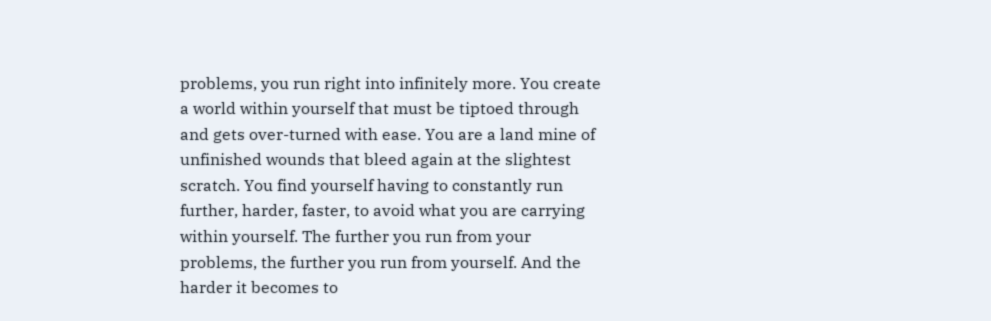problems, you run right into infinitely more. You create a world within yourself that must be tiptoed through and gets over-turned with ease. You are a land mine of unfinished wounds that bleed again at the slightest scratch. You find yourself having to constantly run further, harder, faster, to avoid what you are carrying within yourself. The further you run from your problems, the further you run from yourself. And the harder it becomes to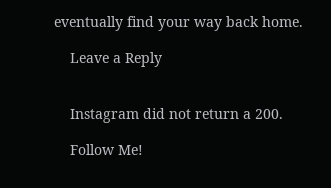eventually find your way back home.

    Leave a Reply


    Instagram did not return a 200.

    Follow Me!